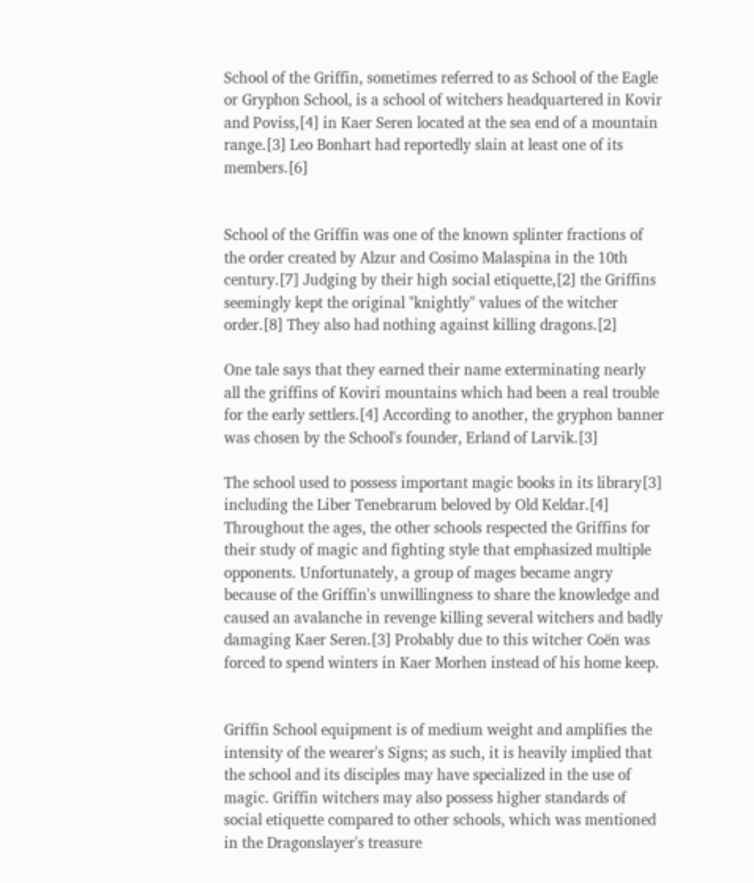School of the Griffin, sometimes referred to as School of the Eagle or Gryphon School, is a school of witchers headquartered in Kovir and Poviss,[4] in Kaer Seren located at the sea end of a mountain range.[3] Leo Bonhart had reportedly slain at least one of its members.[6]


School of the Griffin was one of the known splinter fractions of the order created by Alzur and Cosimo Malaspina in the 10th century.[7] Judging by their high social etiquette,[2] the Griffins seemingly kept the original "knightly" values of the witcher order.[8] They also had nothing against killing dragons.[2]

One tale says that they earned their name exterminating nearly all the griffins of Koviri mountains which had been a real trouble for the early settlers.[4] According to another, the gryphon banner was chosen by the School's founder, Erland of Larvik.[3]

The school used to possess important magic books in its library[3] including the Liber Tenebrarum beloved by Old Keldar.[4] Throughout the ages, the other schools respected the Griffins for their study of magic and fighting style that emphasized multiple opponents. Unfortunately, a group of mages became angry because of the Griffin's unwillingness to share the knowledge and caused an avalanche in revenge killing several witchers and badly damaging Kaer Seren.[3] Probably due to this witcher Coën was forced to spend winters in Kaer Morhen instead of his home keep.


Griffin School equipment is of medium weight and amplifies the intensity of the wearer's Signs; as such, it is heavily implied that the school and its disciples may have specialized in the use of magic. Griffin witchers may also possess higher standards of social etiquette compared to other schools, which was mentioned in the Dragonslayer's treasure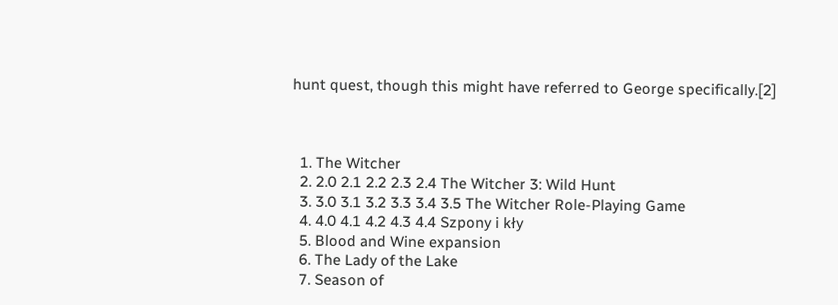hunt quest, though this might have referred to George specifically.[2]



  1. The Witcher
  2. 2.0 2.1 2.2 2.3 2.4 The Witcher 3: Wild Hunt
  3. 3.0 3.1 3.2 3.3 3.4 3.5 The Witcher Role-Playing Game
  4. 4.0 4.1 4.2 4.3 4.4 Szpony i kły
  5. Blood and Wine expansion
  6. The Lady of the Lake
  7. Season of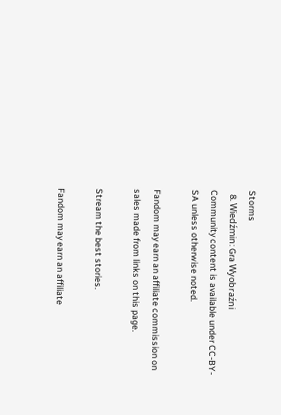Storms
  8. Wiedźmin: Gra Wyobraźni
Community content is available under CC-BY-SA unless otherwise noted.

Fandom may earn an affiliate commission on sales made from links on this page.

Stream the best stories.

Fandom may earn an affiliate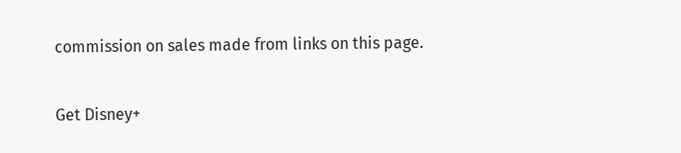commission on sales made from links on this page.

Get Disney+